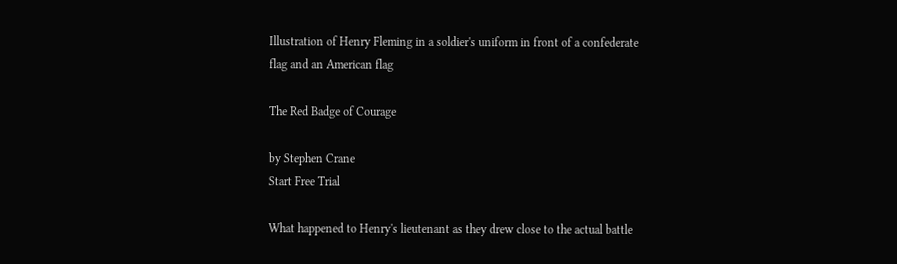Illustration of Henry Fleming in a soldier's uniform in front of a confederate flag and an American flag

The Red Badge of Courage

by Stephen Crane
Start Free Trial

What happened to Henry's lieutenant as they drew close to the actual battle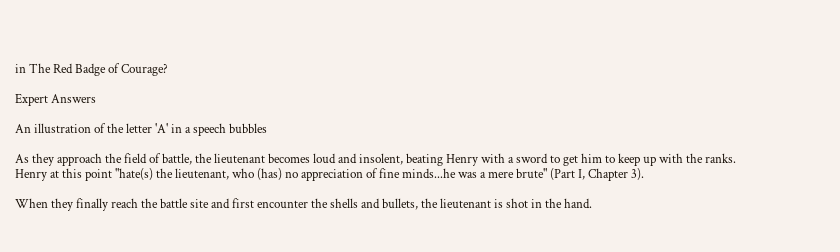in The Red Badge of Courage?

Expert Answers

An illustration of the letter 'A' in a speech bubbles

As they approach the field of battle, the lieutenant becomes loud and insolent, beating Henry with a sword to get him to keep up with the ranks.  Henry at this point "hate(s) the lieutenant, who (has) no appreciation of fine minds...he was a mere brute" (Part I, Chapter 3).

When they finally reach the battle site and first encounter the shells and bullets, the lieutenant is shot in the hand.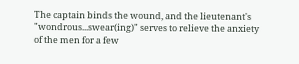The captain binds the wound, and the lieutenant's "wondrous...swear(ing)" serves to relieve the anxiety of the men for a few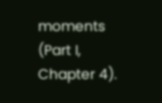moments (Part I, Chapter 4).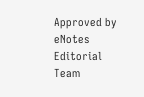Approved by eNotes Editorial Team